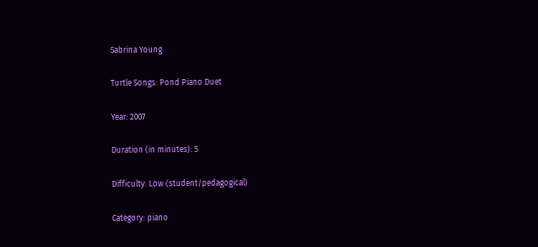Sabrina Young

Turtle Songs: Pond Piano Duet

Year: 2007

Duration (in minutes): 5

Difficulty: Low (student/pedagogical)

Category: piano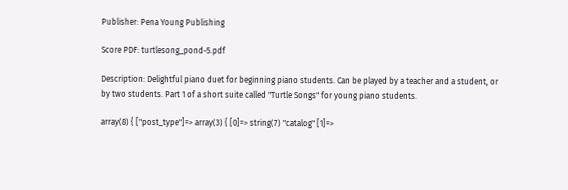Publisher: Pena Young Publishing

Score PDF: turtlesong_pond-5.pdf

Description: Delightful piano duet for beginning piano students. Can be played by a teacher and a student, or by two students. Part 1 of a short suite called "Turtle Songs" for young piano students.

array(8) { ["post_type"]=> array(3) { [0]=> string(7) "catalog" [1]=>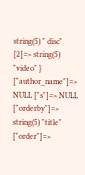string(5) " disc" [2]=> string(5) "video" } ["author_name"]=> NULL ["s"]=> NULL ["orderby"]=> string(5) "title" ["order"]=>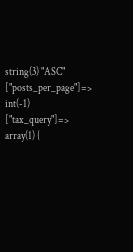string(3) "ASC" ["posts_per_page"]=> int(-1) ["tax_query"]=> array(1) {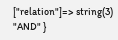["relation"]=> string(3) "AND" }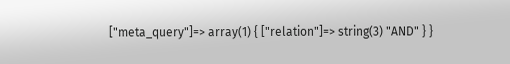["meta_query"]=> array(1) { ["relation"]=> string(3) "AND" } }